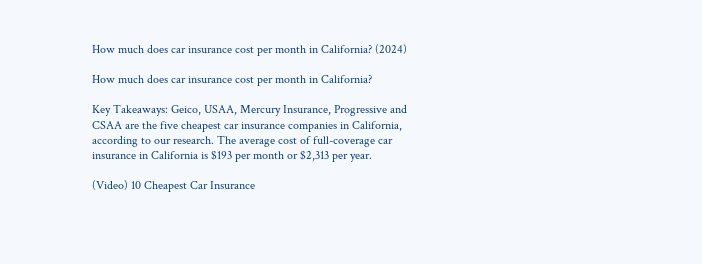How much does car insurance cost per month in California? (2024)

How much does car insurance cost per month in California?

Key Takeaways: Geico, USAA, Mercury Insurance, Progressive and CSAA are the five cheapest car insurance companies in California, according to our research. The average cost of full-coverage car insurance in California is $193 per month or $2,313 per year.

(Video) 10 Cheapest Car Insurance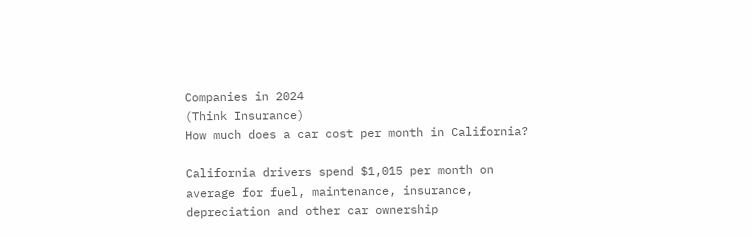Companies in 2024
(Think Insurance)
How much does a car cost per month in California?

California drivers spend $1,015 per month on average for fuel, maintenance, insurance, depreciation and other car ownership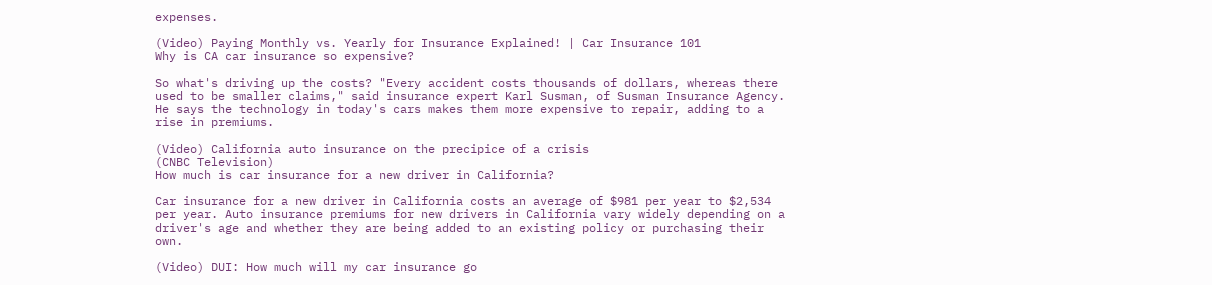expenses.

(Video) Paying Monthly vs. Yearly for Insurance Explained! | Car Insurance 101
Why is CA car insurance so expensive?

So what's driving up the costs? "Every accident costs thousands of dollars, whereas there used to be smaller claims," said insurance expert Karl Susman, of Susman Insurance Agency. He says the technology in today's cars makes them more expensive to repair, adding to a rise in premiums.

(Video) California auto insurance on the precipice of a crisis
(CNBC Television)
How much is car insurance for a new driver in California?

Car insurance for a new driver in California costs an average of $981 per year to $2,534 per year. Auto insurance premiums for new drivers in California vary widely depending on a driver's age and whether they are being added to an existing policy or purchasing their own.

(Video) DUI: How much will my car insurance go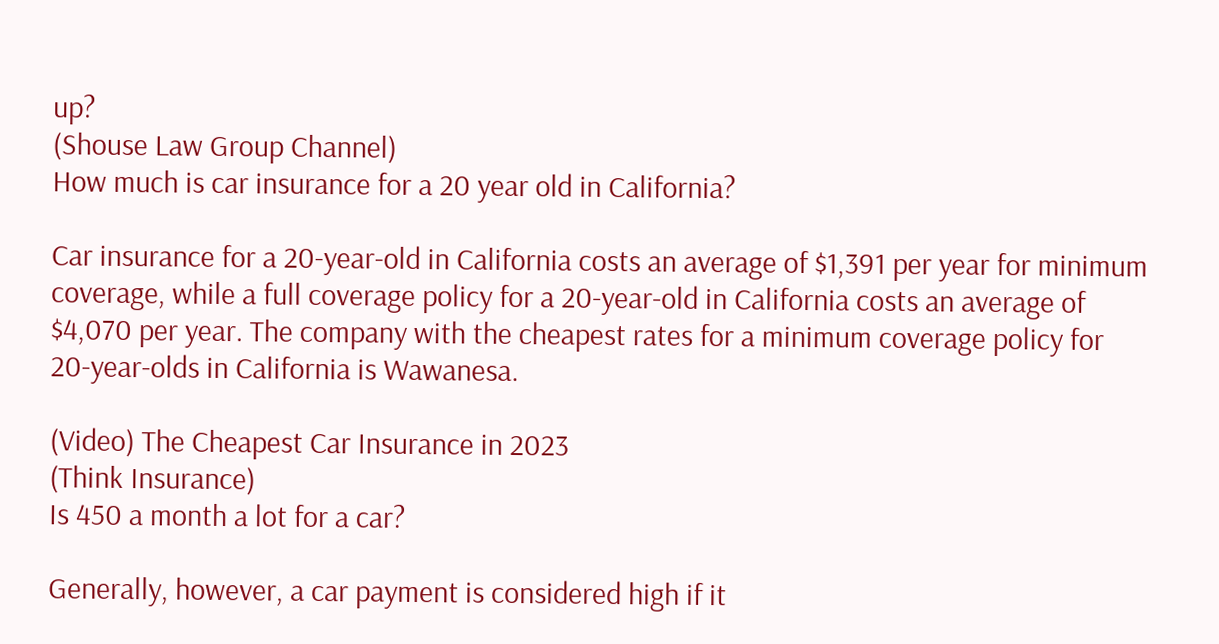up?
(Shouse Law Group Channel)
How much is car insurance for a 20 year old in California?

Car insurance for a 20-year-old in California costs an average of $1,391 per year for minimum coverage, while a full coverage policy for a 20-year-old in California costs an average of $4,070 per year. The company with the cheapest rates for a minimum coverage policy for 20-year-olds in California is Wawanesa.

(Video) The Cheapest Car Insurance in 2023
(Think Insurance)
Is 450 a month a lot for a car?

Generally, however, a car payment is considered high if it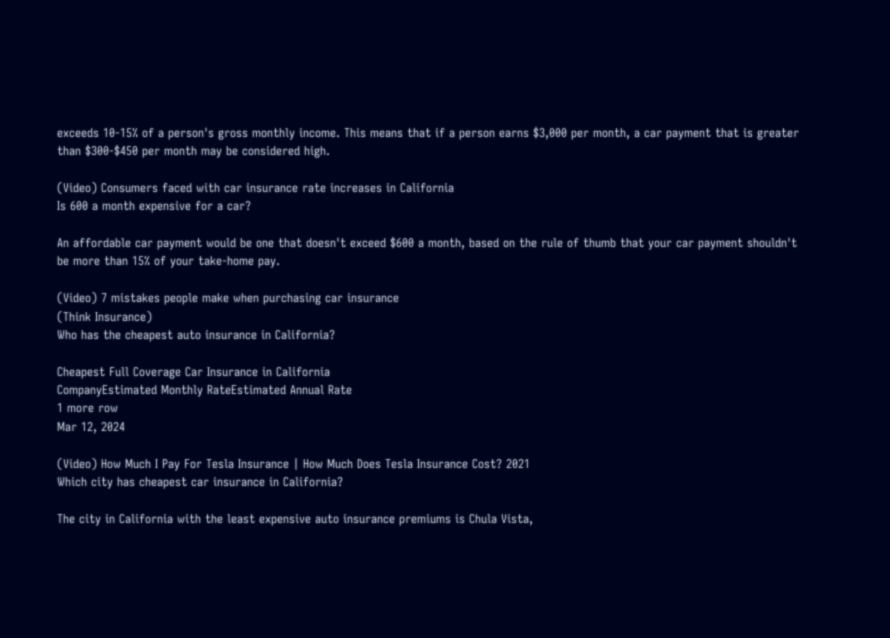exceeds 10-15% of a person's gross monthly income. This means that if a person earns $3,000 per month, a car payment that is greater than $300-$450 per month may be considered high.

(Video) Consumers faced with car insurance rate increases in California
Is 600 a month expensive for a car?

An affordable car payment would be one that doesn't exceed $600 a month, based on the rule of thumb that your car payment shouldn't be more than 15% of your take-home pay.

(Video) 7 mistakes people make when purchasing car insurance
(Think Insurance)
Who has the cheapest auto insurance in California?

Cheapest Full Coverage Car Insurance in California
CompanyEstimated Monthly RateEstimated Annual Rate
1 more row
Mar 12, 2024

(Video) How Much I Pay For Tesla Insurance | How Much Does Tesla Insurance Cost? 2021
Which city has cheapest car insurance in California?

The city in California with the least expensive auto insurance premiums is Chula Vista,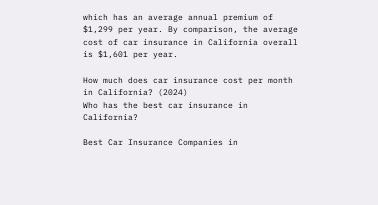which has an average annual premium of $1,299 per year. By comparison, the average cost of car insurance in California overall is $1,601 per year.

How much does car insurance cost per month in California? (2024)
Who has the best car insurance in California?

Best Car Insurance Companies in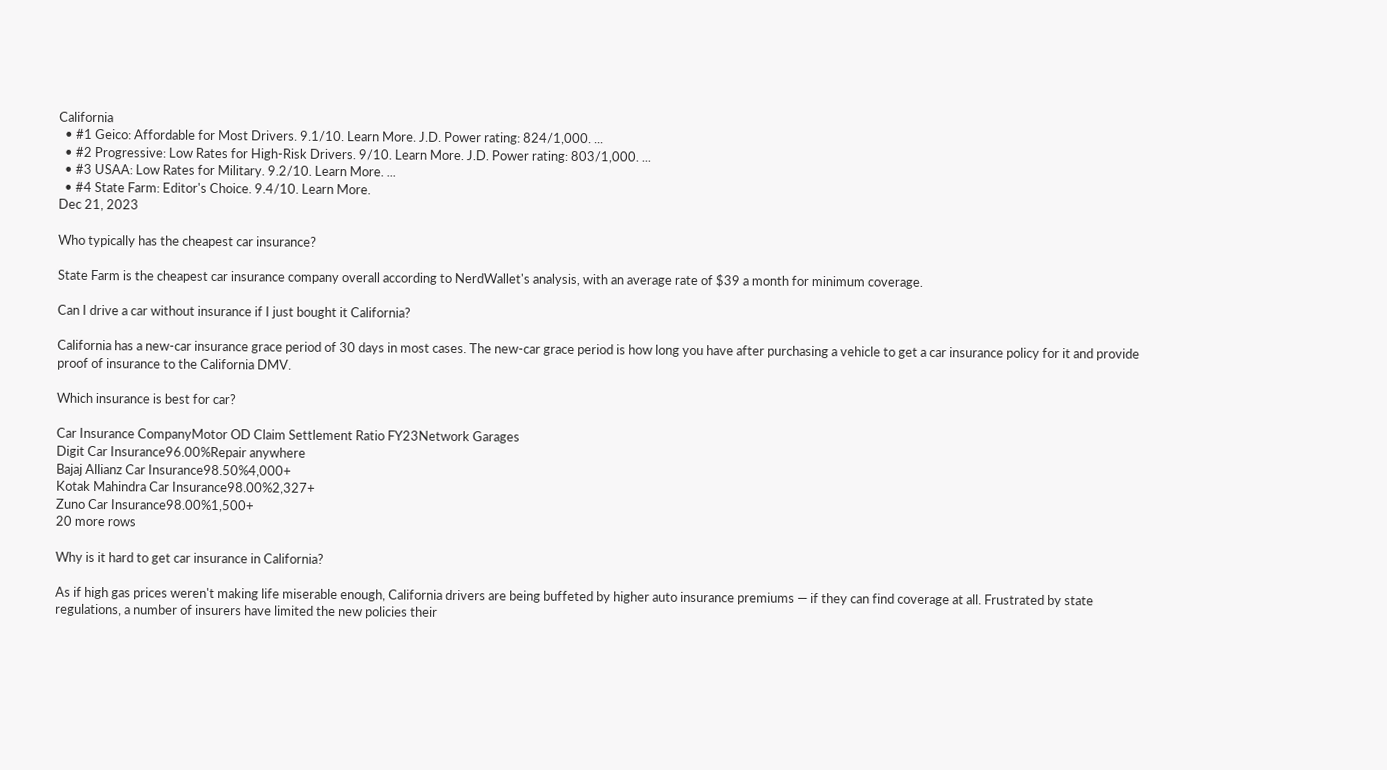California
  • #1 Geico: Affordable for Most Drivers. 9.1/10. Learn More. J.D. Power rating: 824/1,000. ...
  • #2 Progressive: Low Rates for High-Risk Drivers. 9/10. Learn More. J.D. Power rating: 803/1,000. ...
  • #3 USAA: Low Rates for Military. 9.2/10. Learn More. ...
  • #4 State Farm: Editor's Choice. 9.4/10. Learn More.
Dec 21, 2023

Who typically has the cheapest car insurance?

State Farm is the cheapest car insurance company overall according to NerdWallet's analysis, with an average rate of $39 a month for minimum coverage.

Can I drive a car without insurance if I just bought it California?

California has a new-car insurance grace period of 30 days in most cases. The new-car grace period is how long you have after purchasing a vehicle to get a car insurance policy for it and provide proof of insurance to the California DMV.

Which insurance is best for car?

Car Insurance CompanyMotor OD Claim Settlement Ratio FY23Network Garages
Digit Car Insurance96.00%Repair anywhere
Bajaj Allianz Car Insurance98.50%4,000+
Kotak Mahindra Car Insurance98.00%2,327+
Zuno Car Insurance98.00%1,500+
20 more rows

Why is it hard to get car insurance in California?

As if high gas prices weren't making life miserable enough, California drivers are being buffeted by higher auto insurance premiums — if they can find coverage at all. Frustrated by state regulations, a number of insurers have limited the new policies their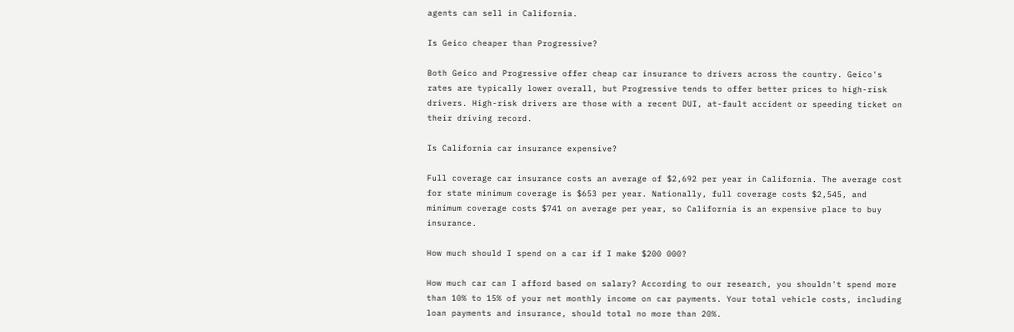agents can sell in California.

Is Geico cheaper than Progressive?

Both Geico and Progressive offer cheap car insurance to drivers across the country. Geico's rates are typically lower overall, but Progressive tends to offer better prices to high-risk drivers. High-risk drivers are those with a recent DUI, at-fault accident or speeding ticket on their driving record.

Is California car insurance expensive?

Full coverage car insurance costs an average of $2,692 per year in California. The average cost for state minimum coverage is $653 per year. Nationally, full coverage costs $2,545, and minimum coverage costs $741 on average per year, so California is an expensive place to buy insurance.

How much should I spend on a car if I make $200 000?

How much car can I afford based on salary? According to our research, you shouldn't spend more than 10% to 15% of your net monthly income on car payments. Your total vehicle costs, including loan payments and insurance, should total no more than 20%.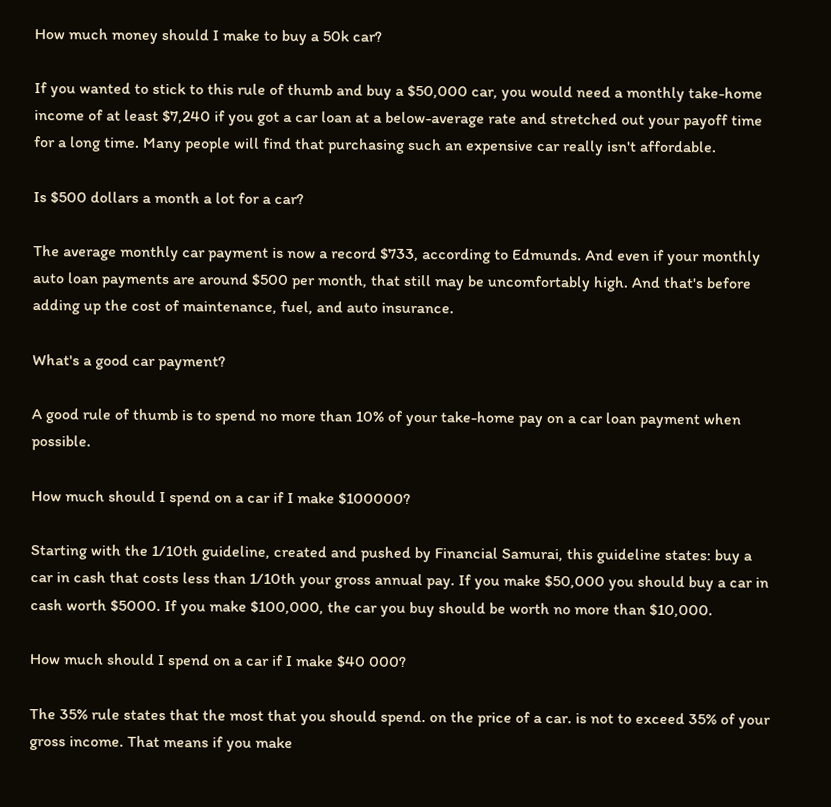How much money should I make to buy a 50k car?

If you wanted to stick to this rule of thumb and buy a $50,000 car, you would need a monthly take-home income of at least $7,240 if you got a car loan at a below-average rate and stretched out your payoff time for a long time. Many people will find that purchasing such an expensive car really isn't affordable.

Is $500 dollars a month a lot for a car?

The average monthly car payment is now a record $733, according to Edmunds. And even if your monthly auto loan payments are around $500 per month, that still may be uncomfortably high. And that's before adding up the cost of maintenance, fuel, and auto insurance.

What's a good car payment?

A good rule of thumb is to spend no more than 10% of your take-home pay on a car loan payment when possible.

How much should I spend on a car if I make $100000?

Starting with the 1/10th guideline, created and pushed by Financial Samurai, this guideline states: buy a car in cash that costs less than 1/10th your gross annual pay. If you make $50,000 you should buy a car in cash worth $5000. If you make $100,000, the car you buy should be worth no more than $10,000.

How much should I spend on a car if I make $40 000?

The 35% rule states that the most that you should spend. on the price of a car. is not to exceed 35% of your gross income. That means if you make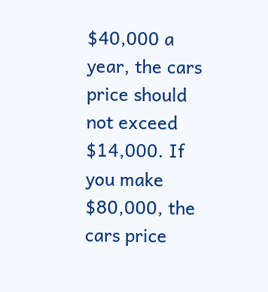$40,000 a year, the cars price should not exceed $14,000. If you make $80,000, the cars price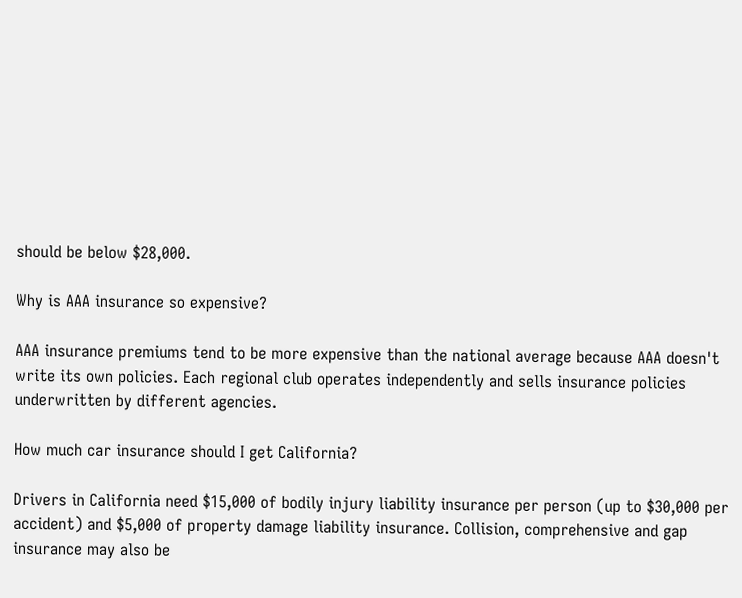should be below $28,000.

Why is AAA insurance so expensive?

AAA insurance premiums tend to be more expensive than the national average because AAA doesn't write its own policies. Each regional club operates independently and sells insurance policies underwritten by different agencies.

How much car insurance should I get California?

Drivers in California need $15,000 of bodily injury liability insurance per person (up to $30,000 per accident) and $5,000 of property damage liability insurance. Collision, comprehensive and gap insurance may also be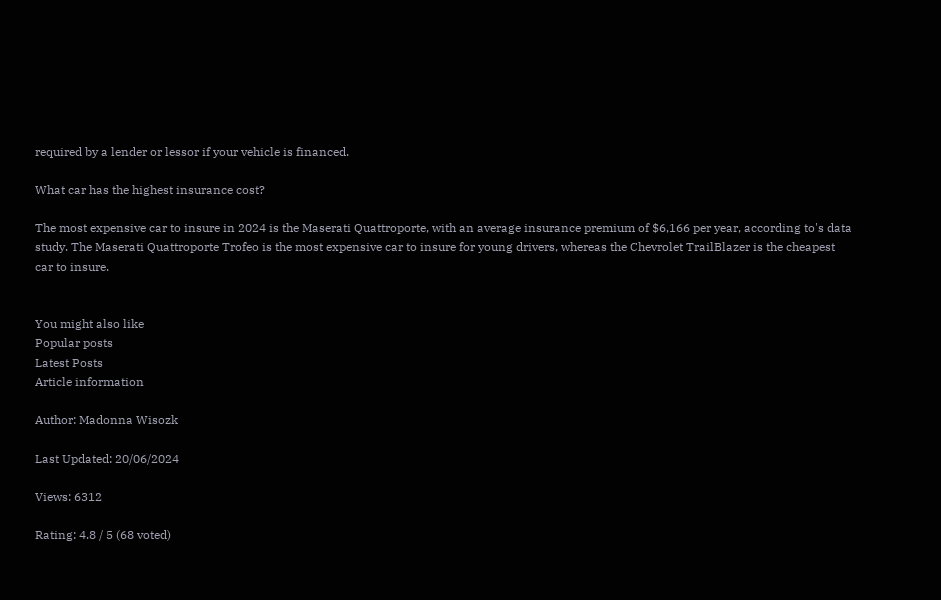required by a lender or lessor if your vehicle is financed.

What car has the highest insurance cost?

The most expensive car to insure in 2024 is the Maserati Quattroporte, with an average insurance premium of $6,166 per year, according to's data study. The Maserati Quattroporte Trofeo is the most expensive car to insure for young drivers, whereas the Chevrolet TrailBlazer is the cheapest car to insure.


You might also like
Popular posts
Latest Posts
Article information

Author: Madonna Wisozk

Last Updated: 20/06/2024

Views: 6312

Rating: 4.8 / 5 (68 voted)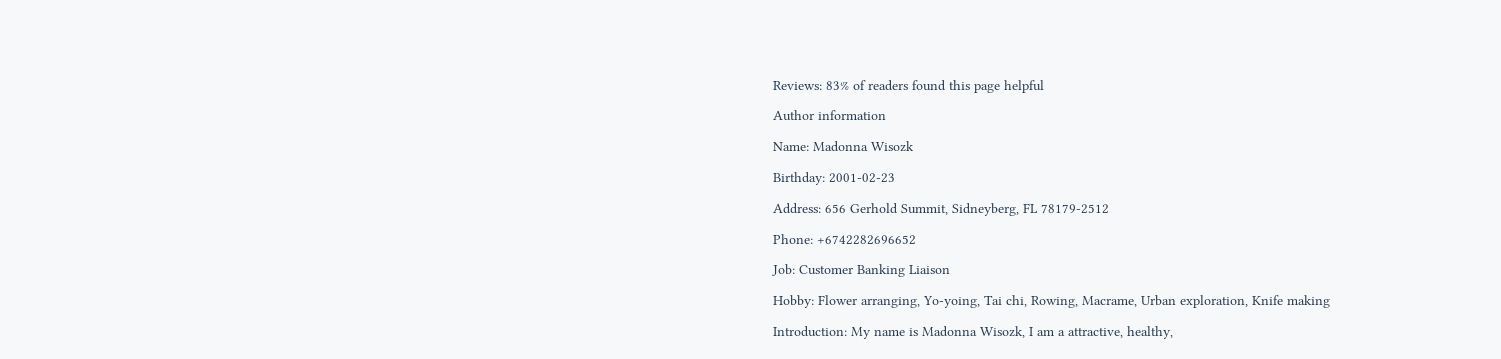Reviews: 83% of readers found this page helpful

Author information

Name: Madonna Wisozk

Birthday: 2001-02-23

Address: 656 Gerhold Summit, Sidneyberg, FL 78179-2512

Phone: +6742282696652

Job: Customer Banking Liaison

Hobby: Flower arranging, Yo-yoing, Tai chi, Rowing, Macrame, Urban exploration, Knife making

Introduction: My name is Madonna Wisozk, I am a attractive, healthy,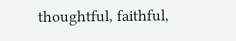thoughtful, faithful,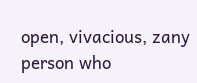open, vivacious, zany person who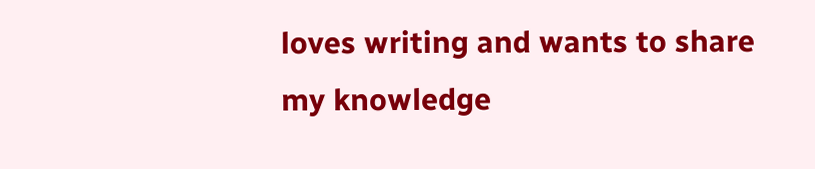loves writing and wants to share my knowledge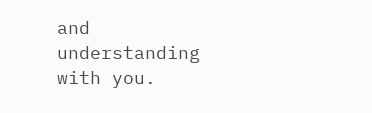and understanding with you.